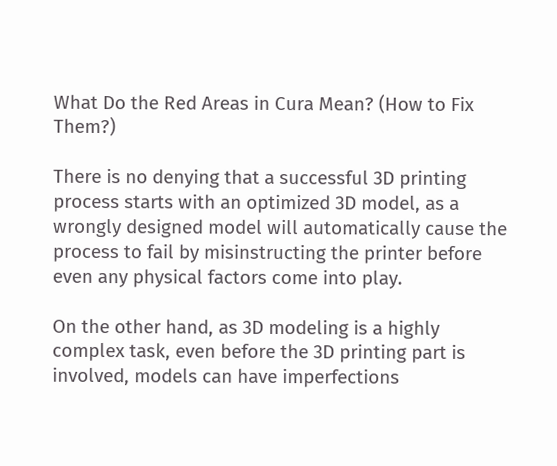What Do the Red Areas in Cura Mean? (How to Fix Them?)

There is no denying that a successful 3D printing process starts with an optimized 3D model, as a wrongly designed model will automatically cause the process to fail by misinstructing the printer before even any physical factors come into play.

On the other hand, as 3D modeling is a highly complex task, even before the 3D printing part is involved, models can have imperfections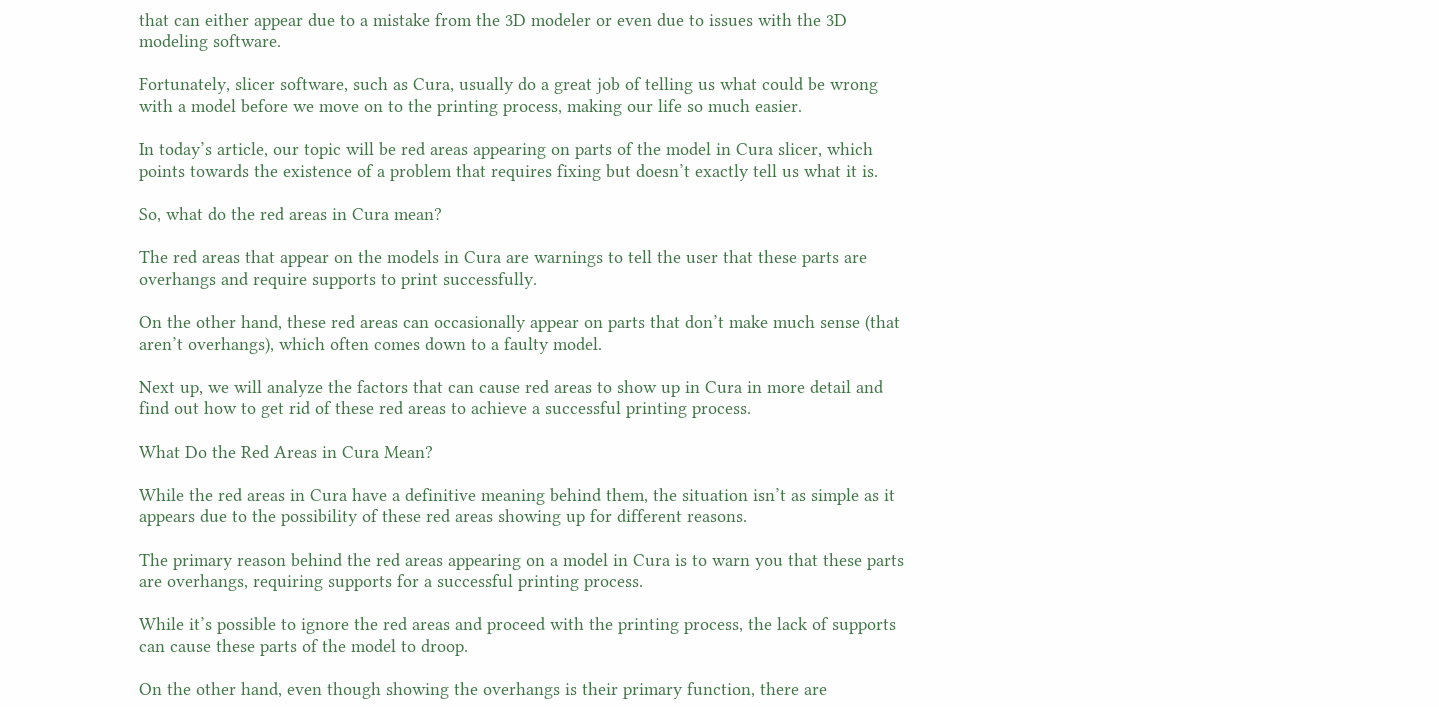that can either appear due to a mistake from the 3D modeler or even due to issues with the 3D modeling software.

Fortunately, slicer software, such as Cura, usually do a great job of telling us what could be wrong with a model before we move on to the printing process, making our life so much easier.

In today’s article, our topic will be red areas appearing on parts of the model in Cura slicer, which points towards the existence of a problem that requires fixing but doesn’t exactly tell us what it is.

So, what do the red areas in Cura mean?

The red areas that appear on the models in Cura are warnings to tell the user that these parts are overhangs and require supports to print successfully.

On the other hand, these red areas can occasionally appear on parts that don’t make much sense (that aren’t overhangs), which often comes down to a faulty model.

Next up, we will analyze the factors that can cause red areas to show up in Cura in more detail and find out how to get rid of these red areas to achieve a successful printing process.

What Do the Red Areas in Cura Mean?

While the red areas in Cura have a definitive meaning behind them, the situation isn’t as simple as it appears due to the possibility of these red areas showing up for different reasons.

The primary reason behind the red areas appearing on a model in Cura is to warn you that these parts are overhangs, requiring supports for a successful printing process.

While it’s possible to ignore the red areas and proceed with the printing process, the lack of supports can cause these parts of the model to droop.

On the other hand, even though showing the overhangs is their primary function, there are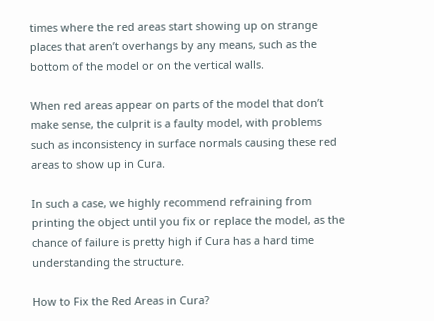times where the red areas start showing up on strange places that aren’t overhangs by any means, such as the bottom of the model or on the vertical walls.

When red areas appear on parts of the model that don’t make sense, the culprit is a faulty model, with problems such as inconsistency in surface normals causing these red areas to show up in Cura.

In such a case, we highly recommend refraining from printing the object until you fix or replace the model, as the chance of failure is pretty high if Cura has a hard time understanding the structure.

How to Fix the Red Areas in Cura?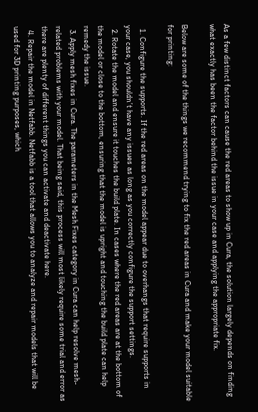As a few distinct factors can cause the red areas to show up in Cura, the solution largely depends on finding what exactly has been the factor behind the issue in your case and applying the appropriate fix.

Below are some of the things we recommend trying to fix the red areas in Cura and make your model suitable for printing:

  1. Configure the supports. If the red areas on the model appear due to overhangs that require supports in your case, you shouldn’t have any issues as long as you correctly configure the support settings.
  2. Rotate the model and ensure it touches the build plate. In cases where the red areas are at the bottom of the model or close to the bottom, ensuring that the model is upright and touching the build plate can help remedy the issue.
  3. Apply mesh fixes in Cura. The parameters in the Mesh Fixes category in Cura can help resolve mesh-related problems with your model. That being said, this process will most likely require some trial and error as there are plenty of different things you can activate and deactivate here.
  4. Repair the model in Netfabb. Netfabb is a tool that allows you to analyze and repair models that will be used for 3D printing purposes, which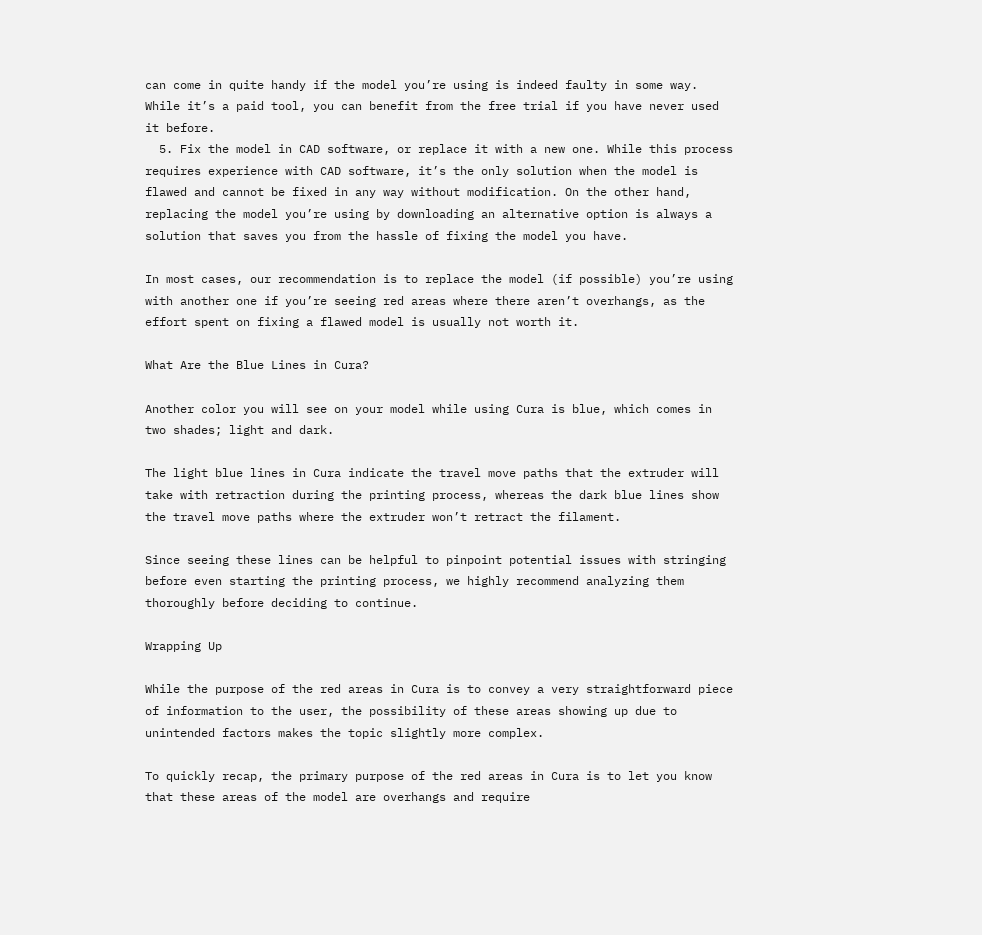can come in quite handy if the model you’re using is indeed faulty in some way. While it’s a paid tool, you can benefit from the free trial if you have never used it before.
  5. Fix the model in CAD software, or replace it with a new one. While this process requires experience with CAD software, it’s the only solution when the model is flawed and cannot be fixed in any way without modification. On the other hand, replacing the model you’re using by downloading an alternative option is always a solution that saves you from the hassle of fixing the model you have.

In most cases, our recommendation is to replace the model (if possible) you’re using with another one if you’re seeing red areas where there aren’t overhangs, as the effort spent on fixing a flawed model is usually not worth it.

What Are the Blue Lines in Cura?

Another color you will see on your model while using Cura is blue, which comes in two shades; light and dark.

The light blue lines in Cura indicate the travel move paths that the extruder will take with retraction during the printing process, whereas the dark blue lines show the travel move paths where the extruder won’t retract the filament.

Since seeing these lines can be helpful to pinpoint potential issues with stringing before even starting the printing process, we highly recommend analyzing them thoroughly before deciding to continue.

Wrapping Up

While the purpose of the red areas in Cura is to convey a very straightforward piece of information to the user, the possibility of these areas showing up due to unintended factors makes the topic slightly more complex.

To quickly recap, the primary purpose of the red areas in Cura is to let you know that these areas of the model are overhangs and require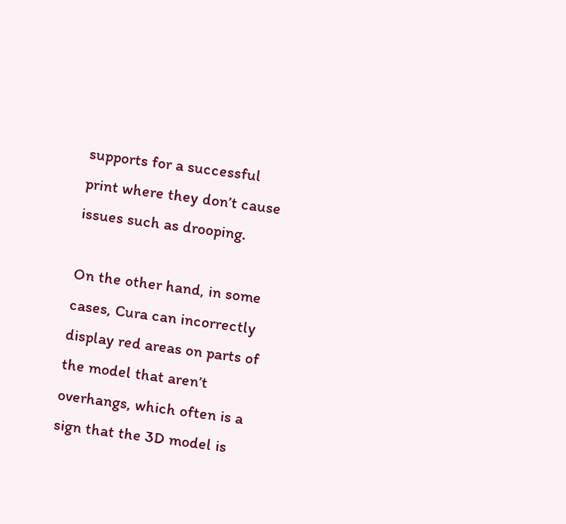supports for a successful print where they don’t cause issues such as drooping.

On the other hand, in some cases, Cura can incorrectly display red areas on parts of the model that aren’t overhangs, which often is a sign that the 3D model is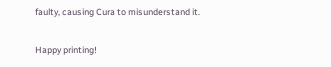faulty, causing Cura to misunderstand it.

Happy printing!